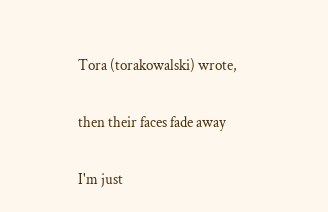Tora (torakowalski) wrote,

then their faces fade away

I'm just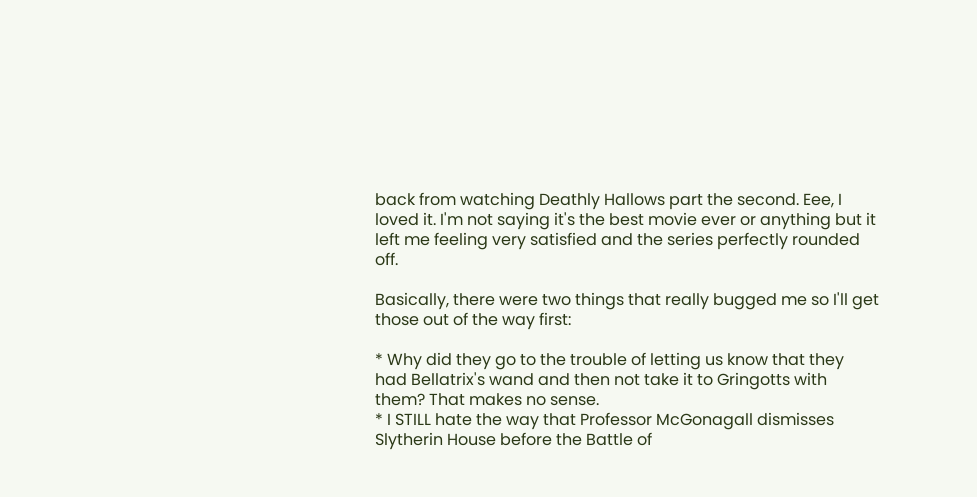back from watching Deathly Hallows part the second. Eee, I loved it. I'm not saying it's the best movie ever or anything but it left me feeling very satisfied and the series perfectly rounded off.

Basically, there were two things that really bugged me so I'll get those out of the way first:

* Why did they go to the trouble of letting us know that they had Bellatrix's wand and then not take it to Gringotts with them? That makes no sense.
* I STILL hate the way that Professor McGonagall dismisses Slytherin House before the Battle of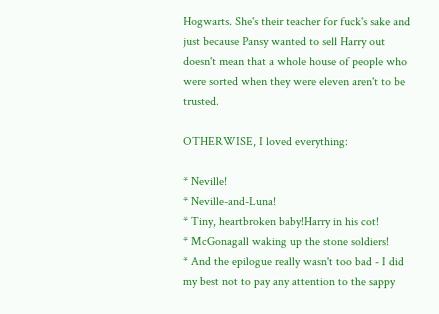Hogwarts. She's their teacher for fuck's sake and just because Pansy wanted to sell Harry out doesn't mean that a whole house of people who were sorted when they were eleven aren't to be trusted.

OTHERWISE, I loved everything:

* Neville!
* Neville-and-Luna!
* Tiny, heartbroken baby!Harry in his cot!
* McGonagall waking up the stone soldiers!
* And the epilogue really wasn't too bad - I did my best not to pay any attention to the sappy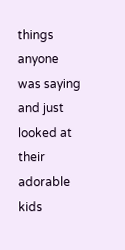things anyone was saying and just looked at their adorable kids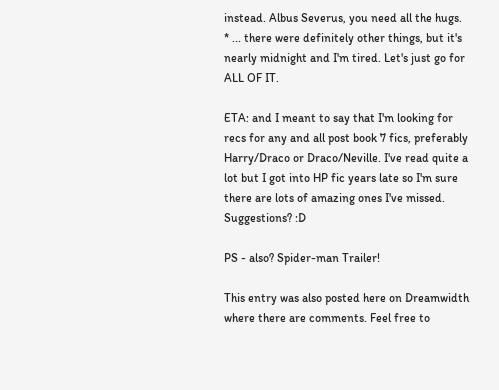instead. Albus Severus, you need all the hugs.
* ... there were definitely other things, but it's nearly midnight and I'm tired. Let's just go for ALL OF IT.

ETA: and I meant to say that I'm looking for recs for any and all post book 7 fics, preferably Harry/Draco or Draco/Neville. I've read quite a lot but I got into HP fic years late so I'm sure there are lots of amazing ones I've missed. Suggestions? :D

PS - also? Spider-man Trailer!

This entry was also posted here on Dreamwidth where there are comments. Feel free to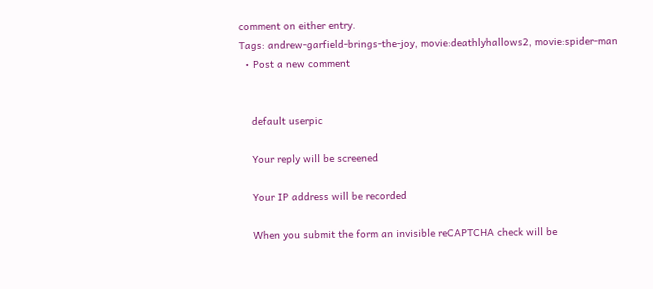comment on either entry.
Tags: andrew-garfield-brings-the-joy, movie:deathlyhallows2, movie:spider-man
  • Post a new comment


    default userpic

    Your reply will be screened

    Your IP address will be recorded

    When you submit the form an invisible reCAPTCHA check will be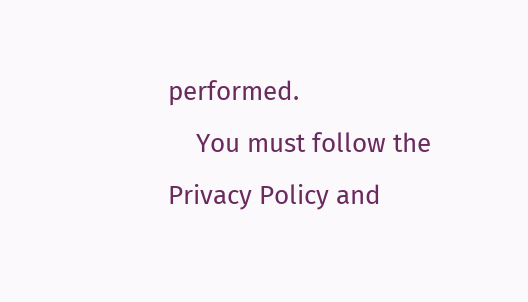performed.
    You must follow the Privacy Policy and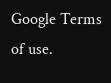Google Terms of use.